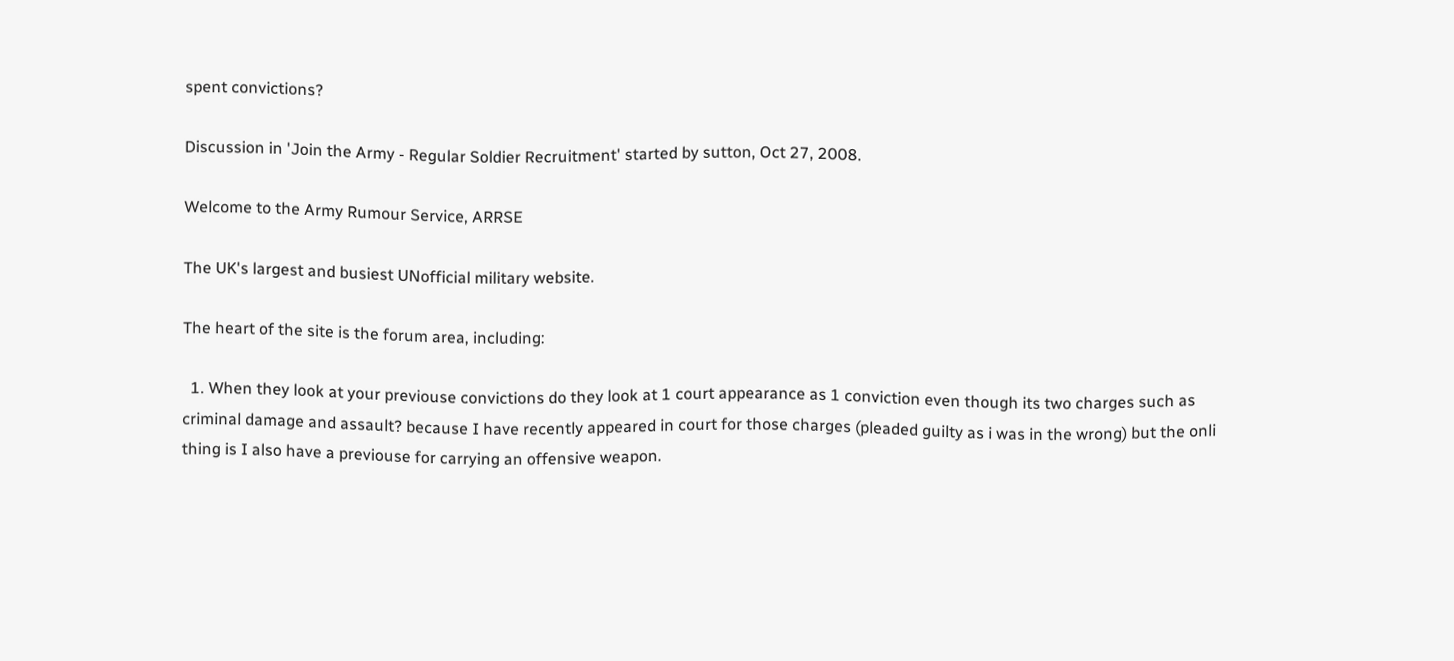spent convictions?

Discussion in 'Join the Army - Regular Soldier Recruitment' started by sutton, Oct 27, 2008.

Welcome to the Army Rumour Service, ARRSE

The UK's largest and busiest UNofficial military website.

The heart of the site is the forum area, including:

  1. When they look at your previouse convictions do they look at 1 court appearance as 1 conviction even though its two charges such as criminal damage and assault? because I have recently appeared in court for those charges (pleaded guilty as i was in the wrong) but the onli thing is I also have a previouse for carrying an offensive weapon.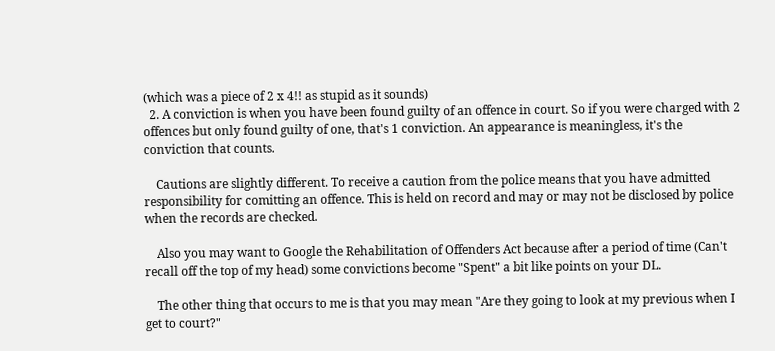(which was a piece of 2 x 4!! as stupid as it sounds)
  2. A conviction is when you have been found guilty of an offence in court. So if you were charged with 2 offences but only found guilty of one, that's 1 conviction. An appearance is meaningless, it's the conviction that counts.

    Cautions are slightly different. To receive a caution from the police means that you have admitted responsibility for comitting an offence. This is held on record and may or may not be disclosed by police when the records are checked.

    Also you may want to Google the Rehabilitation of Offenders Act because after a period of time (Can't recall off the top of my head) some convictions become "Spent" a bit like points on your DL.

    The other thing that occurs to me is that you may mean "Are they going to look at my previous when I get to court?"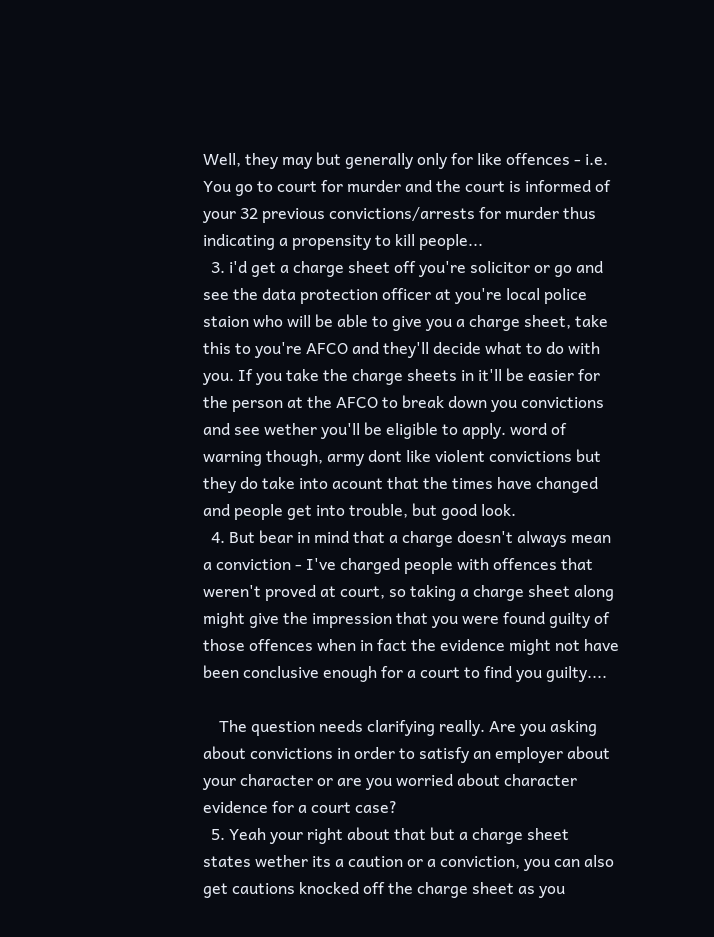Well, they may but generally only for like offences - i.e. You go to court for murder and the court is informed of your 32 previous convictions/arrests for murder thus indicating a propensity to kill people...
  3. i'd get a charge sheet off you're solicitor or go and see the data protection officer at you're local police staion who will be able to give you a charge sheet, take this to you're AFCO and they'll decide what to do with you. If you take the charge sheets in it'll be easier for the person at the AFCO to break down you convictions and see wether you'll be eligible to apply. word of warning though, army dont like violent convictions but they do take into acount that the times have changed and people get into trouble, but good look.
  4. But bear in mind that a charge doesn't always mean a conviction - I've charged people with offences that weren't proved at court, so taking a charge sheet along might give the impression that you were found guilty of those offences when in fact the evidence might not have been conclusive enough for a court to find you guilty....

    The question needs clarifying really. Are you asking about convictions in order to satisfy an employer about your character or are you worried about character evidence for a court case?
  5. Yeah your right about that but a charge sheet states wether its a caution or a conviction, you can also get cautions knocked off the charge sheet as you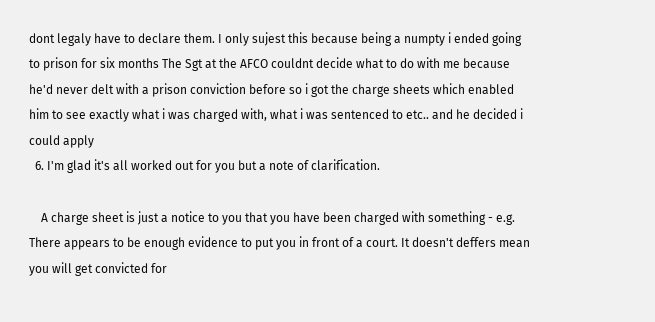dont legaly have to declare them. I only sujest this because being a numpty i ended going to prison for six months The Sgt at the AFCO couldnt decide what to do with me because he'd never delt with a prison conviction before so i got the charge sheets which enabled him to see exactly what i was charged with, what i was sentenced to etc.. and he decided i could apply
  6. I'm glad it's all worked out for you but a note of clarification.

    A charge sheet is just a notice to you that you have been charged with something - e.g. There appears to be enough evidence to put you in front of a court. It doesn't deffers mean you will get convicted for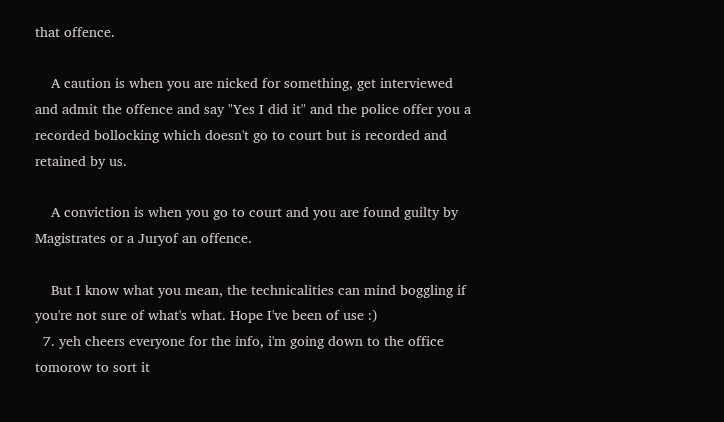that offence.

    A caution is when you are nicked for something, get interviewed and admit the offence and say "Yes I did it" and the police offer you a recorded bollocking which doesn't go to court but is recorded and retained by us.

    A conviction is when you go to court and you are found guilty by Magistrates or a Juryof an offence.

    But I know what you mean, the technicalities can mind boggling if you're not sure of what's what. Hope I've been of use :)
  7. yeh cheers everyone for the info, i'm going down to the office tomorow to sort it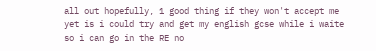all out hopefully, 1 good thing if they won't accept me yet is i could try and get my english gcse while i waite so i can go in the RE no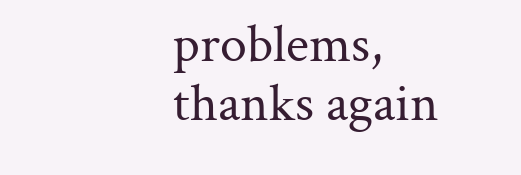problems, thanks again